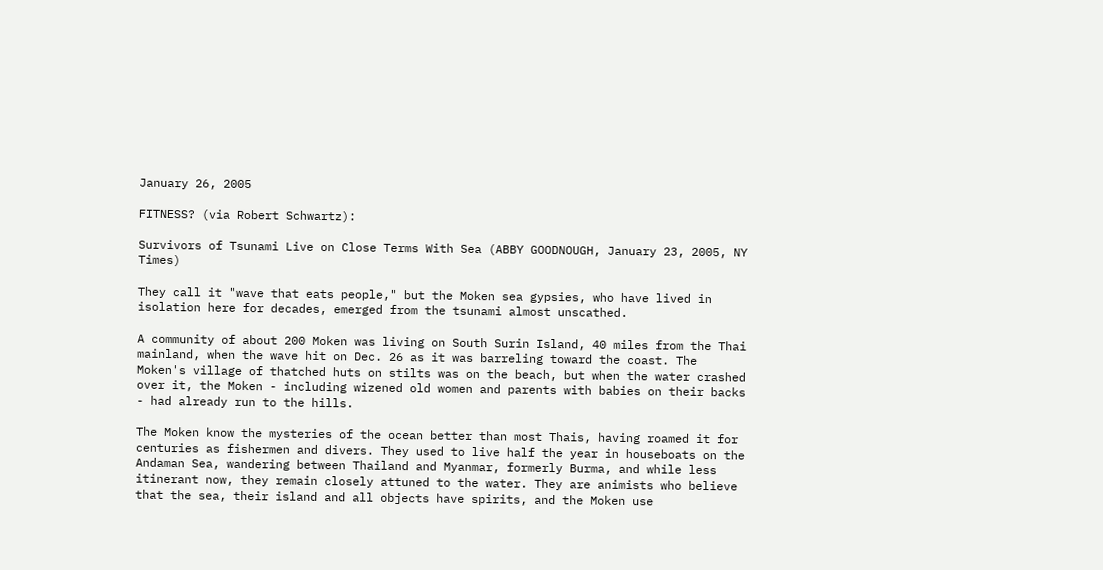January 26, 2005

FITNESS? (via Robert Schwartz):

Survivors of Tsunami Live on Close Terms With Sea (ABBY GOODNOUGH, January 23, 2005, NY Times)

They call it "wave that eats people," but the Moken sea gypsies, who have lived in isolation here for decades, emerged from the tsunami almost unscathed.

A community of about 200 Moken was living on South Surin Island, 40 miles from the Thai mainland, when the wave hit on Dec. 26 as it was barreling toward the coast. The Moken's village of thatched huts on stilts was on the beach, but when the water crashed over it, the Moken - including wizened old women and parents with babies on their backs - had already run to the hills.

The Moken know the mysteries of the ocean better than most Thais, having roamed it for centuries as fishermen and divers. They used to live half the year in houseboats on the Andaman Sea, wandering between Thailand and Myanmar, formerly Burma, and while less itinerant now, they remain closely attuned to the water. They are animists who believe that the sea, their island and all objects have spirits, and the Moken use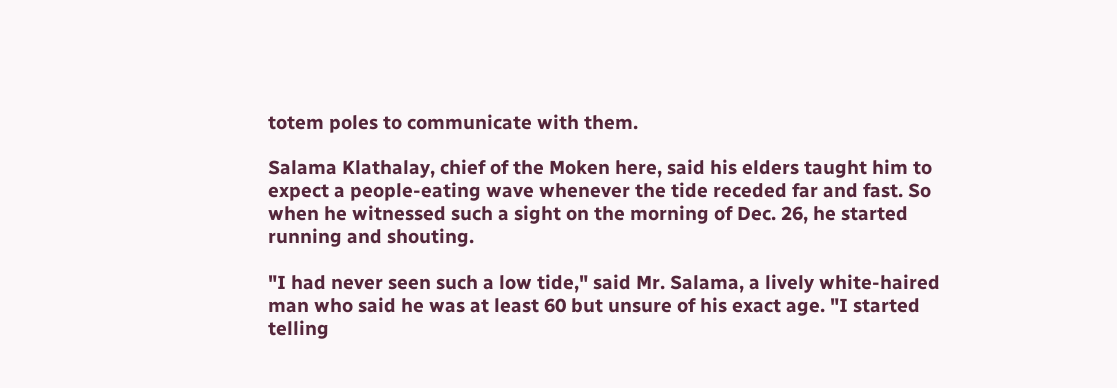totem poles to communicate with them.

Salama Klathalay, chief of the Moken here, said his elders taught him to expect a people-eating wave whenever the tide receded far and fast. So when he witnessed such a sight on the morning of Dec. 26, he started running and shouting.

"I had never seen such a low tide," said Mr. Salama, a lively white-haired man who said he was at least 60 but unsure of his exact age. "I started telling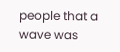people that a wave was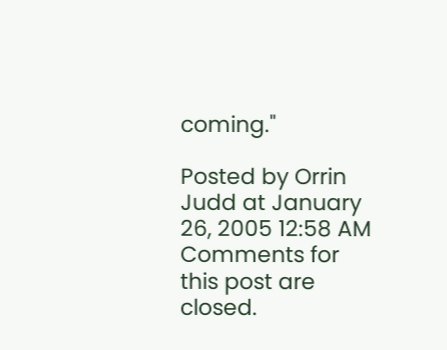coming."

Posted by Orrin Judd at January 26, 2005 12:58 AM
Comments for this post are closed.